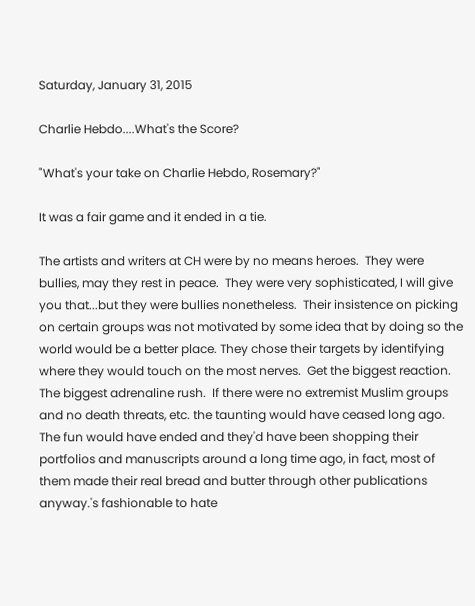Saturday, January 31, 2015

Charlie Hebdo....What's the Score?

"What's your take on Charlie Hebdo, Rosemary?"

It was a fair game and it ended in a tie.

The artists and writers at CH were by no means heroes.  They were bullies, may they rest in peace.  They were very sophisticated, I will give you that...but they were bullies nonetheless.  Their insistence on picking on certain groups was not motivated by some idea that by doing so the world would be a better place. They chose their targets by identifying where they would touch on the most nerves.  Get the biggest reaction.  The biggest adrenaline rush.  If there were no extremist Muslim groups and no death threats, etc. the taunting would have ceased long ago.  The fun would have ended and they'd have been shopping their portfolios and manuscripts around a long time ago, in fact, most of them made their real bread and butter through other publications anyway.'s fashionable to hate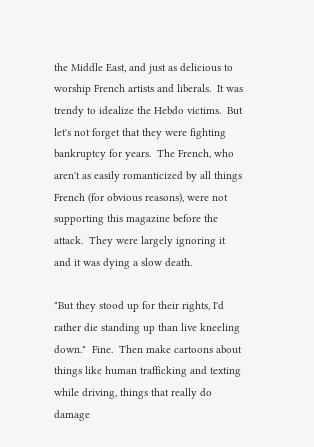the Middle East, and just as delicious to worship French artists and liberals.  It was trendy to idealize the Hebdo victims.  But let's not forget that they were fighting bankruptcy for years.  The French, who aren't as easily romanticized by all things French (for obvious reasons), were not supporting this magazine before the attack.  They were largely ignoring it and it was dying a slow death.

"But they stood up for their rights, I'd rather die standing up than live kneeling down."  Fine.  Then make cartoons about things like human trafficking and texting while driving, things that really do damage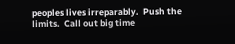peoples lives irreparably.  Push the limits.  Call out big time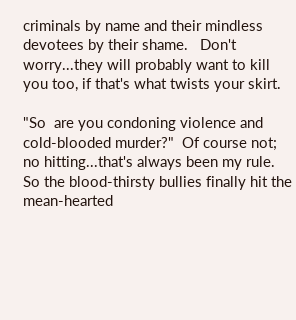criminals by name and their mindless devotees by their shame.   Don't worry...they will probably want to kill you too, if that's what twists your skirt.

"So  are you condoning violence and cold-blooded murder?"  Of course not; no hitting...that's always been my rule.  So the blood-thirsty bullies finally hit the mean-hearted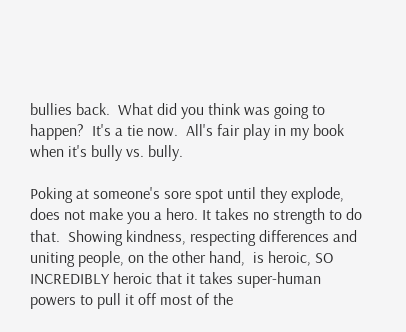bullies back.  What did you think was going to happen?  It's a tie now.  All's fair play in my book when it's bully vs. bully.

Poking at someone's sore spot until they explode, does not make you a hero. It takes no strength to do that.  Showing kindness, respecting differences and uniting people, on the other hand,  is heroic, SO INCREDIBLY heroic that it takes super-human powers to pull it off most of the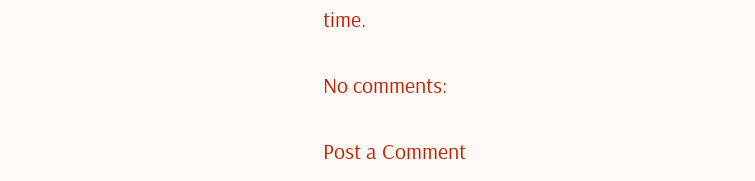time.

No comments:

Post a Comment